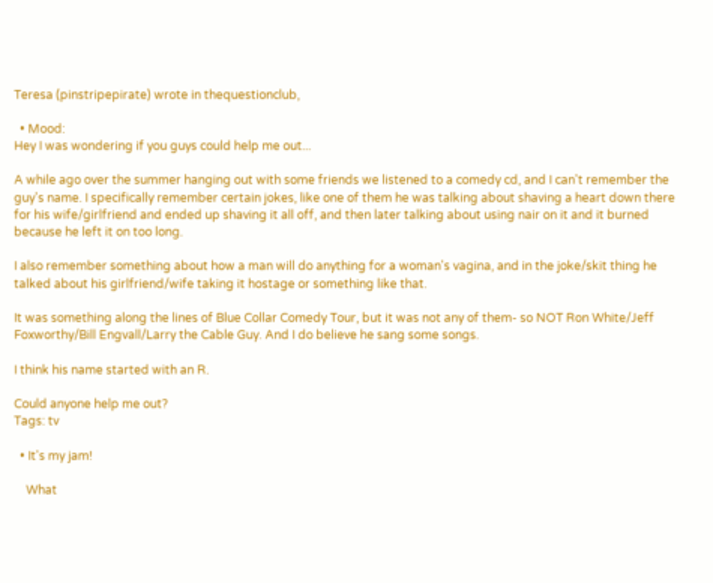Teresa (pinstripepirate) wrote in thequestionclub,

  • Mood:
Hey I was wondering if you guys could help me out...

A while ago over the summer hanging out with some friends we listened to a comedy cd, and I can't remember the guy's name. I specifically remember certain jokes, like one of them he was talking about shaving a heart down there for his wife/girlfriend and ended up shaving it all off, and then later talking about using nair on it and it burned because he left it on too long.

I also remember something about how a man will do anything for a woman's vagina, and in the joke/skit thing he talked about his girlfriend/wife taking it hostage or something like that.

It was something along the lines of Blue Collar Comedy Tour, but it was not any of them- so NOT Ron White/Jeff Foxworthy/Bill Engvall/Larry the Cable Guy. And I do believe he sang some songs.

I think his name started with an R.

Could anyone help me out?
Tags: tv

  • It's my jam!

    What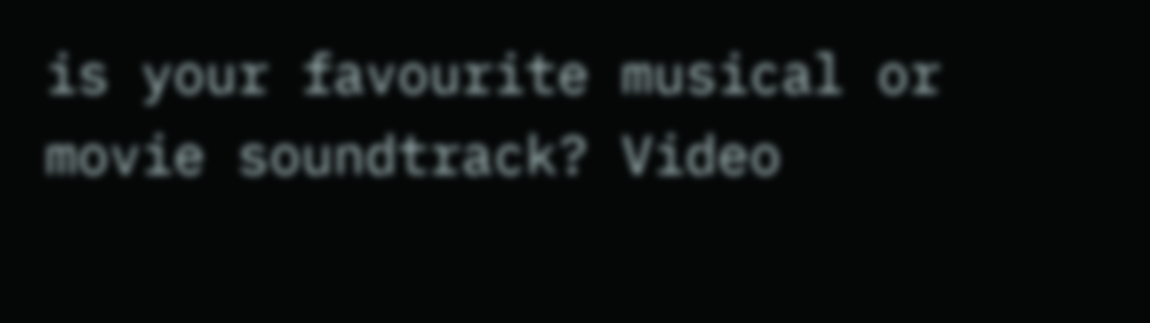is your favourite musical or movie soundtrack? Video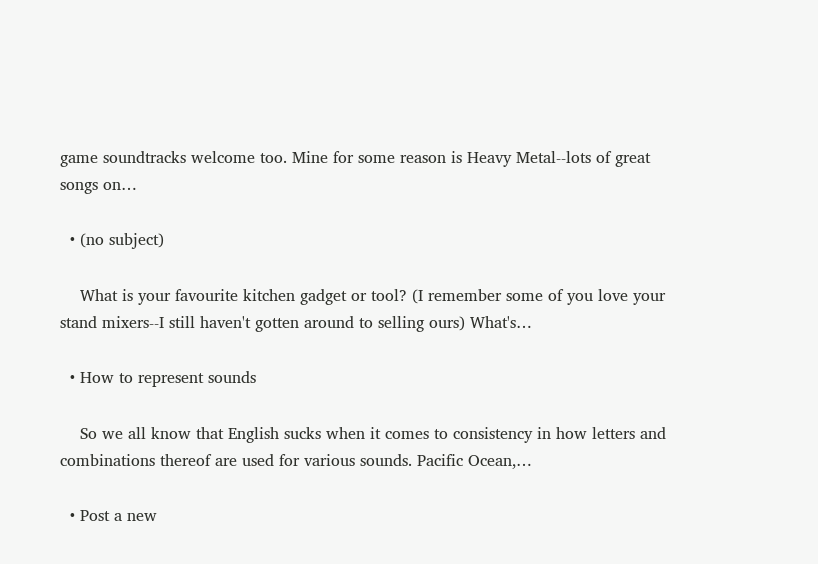game soundtracks welcome too. Mine for some reason is Heavy Metal--lots of great songs on…

  • (no subject)

    What is your favourite kitchen gadget or tool? (I remember some of you love your stand mixers--I still haven't gotten around to selling ours) What's…

  • How to represent sounds

    So we all know that English sucks when it comes to consistency in how letters and combinations thereof are used for various sounds. Pacific Ocean,…

  • Post a new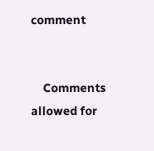comment


    Comments allowed for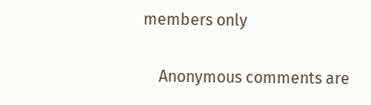members only

    Anonymous comments are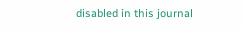disabled in this journal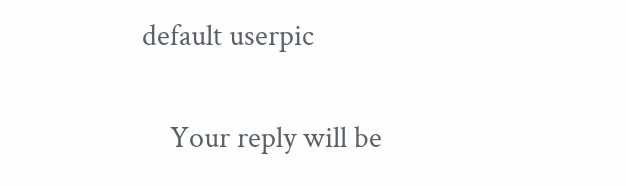default userpic

    Your reply will be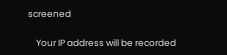screened

    Your IP address will be recorded